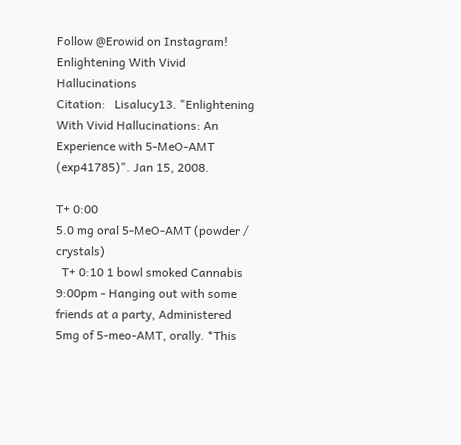Follow @Erowid on Instagram!
Enlightening With Vivid Hallucinations
Citation:   Lisalucy13. "Enlightening With Vivid Hallucinations: An Experience with 5-MeO-AMT (exp41785)". Jan 15, 2008.

T+ 0:00
5.0 mg oral 5-MeO-AMT (powder / crystals)
  T+ 0:10 1 bowl smoked Cannabis
9:00pm - Hanging out with some friends at a party, Administered 5mg of 5-meo-AMT, orally. *This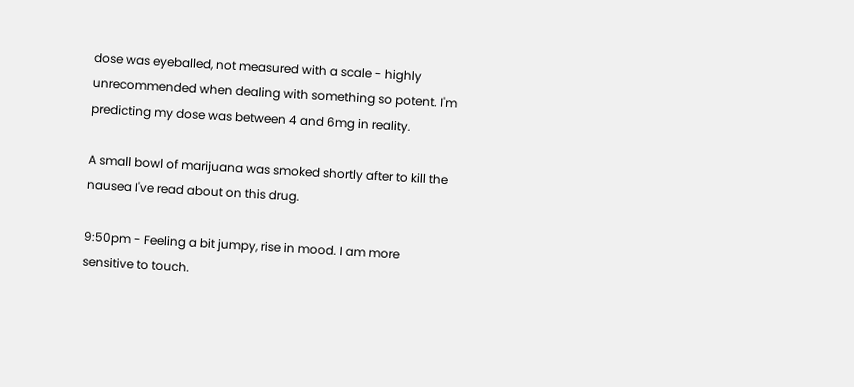dose was eyeballed, not measured with a scale - highly unrecommended when dealing with something so potent. I'm predicting my dose was between 4 and 6mg in reality.

A small bowl of marijuana was smoked shortly after to kill the nausea I've read about on this drug.

9:50pm - Feeling a bit jumpy, rise in mood. I am more sensitive to touch.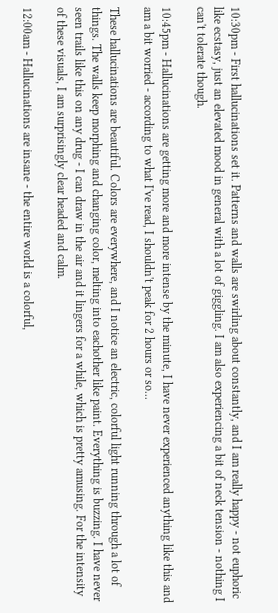10:30pm - First hallucinations set it. Patterns and walls are swirling about constantly, and I am really happy - not euphoric like ecstasy, just an elevated mood in general with a lot of giggling. I am also experiencing a bit of neck tension - nothing I can't tolerate though.

10:45pm - Hallucinations are getting more and more intense by the minute, I have never experienced anything like this and am a bit worried - according to what I've read, I shouldn't peak for 2 hours or so...

These hallucinations are beautiful. Colors are everywhere, and I notice an electric, colorful light running through a lot of things. The walls keep morphing and changing color, melting into eachother like paint. Everything is buzzing. I have never seen trails like this on any drug - I can draw in the air and it lingers for a while, which is pretty amusing. For the intensity of these visuals, I am surprisingly clear headed and calm.

12:00am - Hallucinations are insane - the entire world is a colorful,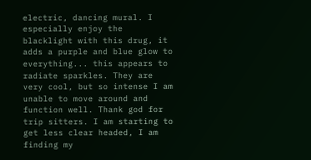electric, dancing mural. I especially enjoy the blacklight with this drug, it adds a purple and blue glow to everything... this appears to radiate sparkles. They are very cool, but so intense I am unable to move around and function well. Thank god for trip sitters. I am starting to get less clear headed, I am finding my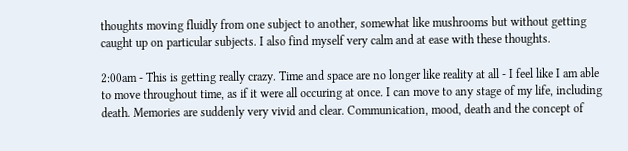thoughts moving fluidly from one subject to another, somewhat like mushrooms but without getting caught up on particular subjects. I also find myself very calm and at ease with these thoughts.

2:00am - This is getting really crazy. Time and space are no longer like reality at all - I feel like I am able to move throughout time, as if it were all occuring at once. I can move to any stage of my life, including death. Memories are suddenly very vivid and clear. Communication, mood, death and the concept of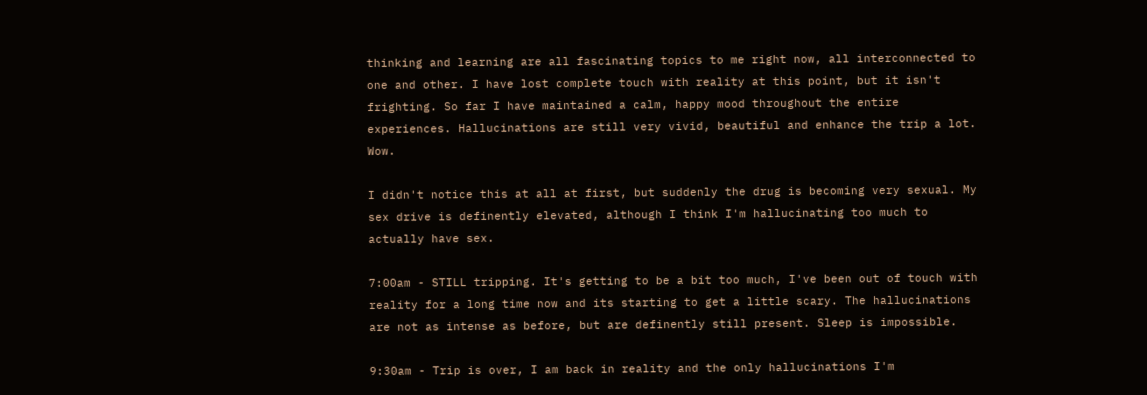thinking and learning are all fascinating topics to me right now, all interconnected to one and other. I have lost complete touch with reality at this point, but it isn't frighting. So far I have maintained a calm, happy mood throughout the entire experiences. Hallucinations are still very vivid, beautiful and enhance the trip a lot. Wow.

I didn't notice this at all at first, but suddenly the drug is becoming very sexual. My sex drive is definently elevated, although I think I'm hallucinating too much to actually have sex.

7:00am - STILL tripping. It's getting to be a bit too much, I've been out of touch with reality for a long time now and its starting to get a little scary. The hallucinations are not as intense as before, but are definently still present. Sleep is impossible.

9:30am - Trip is over, I am back in reality and the only hallucinations I'm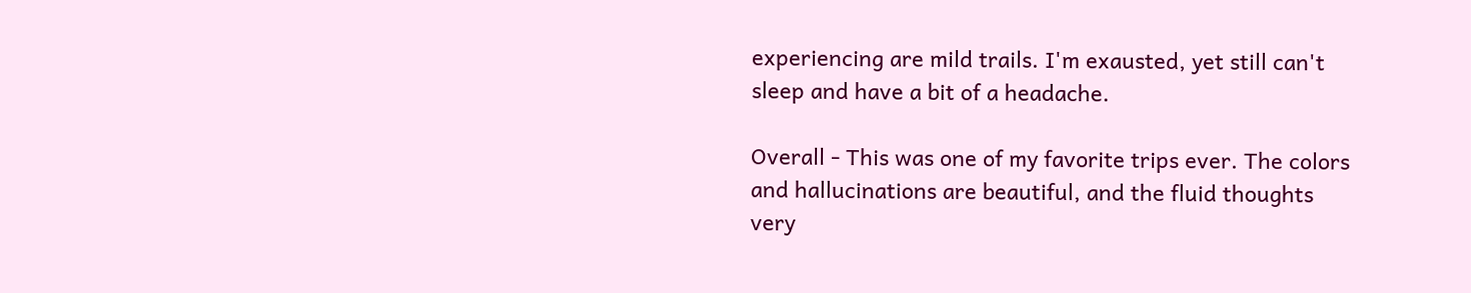experiencing are mild trails. I'm exausted, yet still can't sleep and have a bit of a headache.

Overall - This was one of my favorite trips ever. The colors and hallucinations are beautiful, and the fluid thoughts very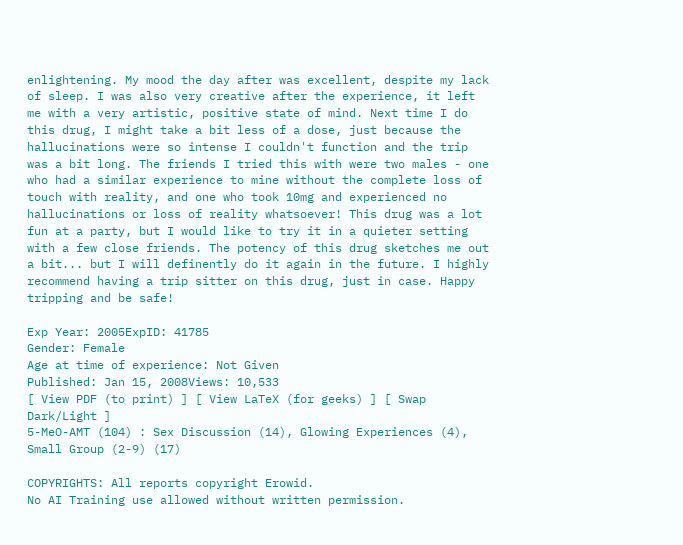enlightening. My mood the day after was excellent, despite my lack of sleep. I was also very creative after the experience, it left me with a very artistic, positive state of mind. Next time I do this drug, I might take a bit less of a dose, just because the hallucinations were so intense I couldn't function and the trip was a bit long. The friends I tried this with were two males - one who had a similar experience to mine without the complete loss of touch with reality, and one who took 10mg and experienced no hallucinations or loss of reality whatsoever! This drug was a lot fun at a party, but I would like to try it in a quieter setting with a few close friends. The potency of this drug sketches me out a bit... but I will definently do it again in the future. I highly recommend having a trip sitter on this drug, just in case. Happy tripping and be safe!

Exp Year: 2005ExpID: 41785
Gender: Female
Age at time of experience: Not Given
Published: Jan 15, 2008Views: 10,533
[ View PDF (to print) ] [ View LaTeX (for geeks) ] [ Swap Dark/Light ]
5-MeO-AMT (104) : Sex Discussion (14), Glowing Experiences (4), Small Group (2-9) (17)

COPYRIGHTS: All reports copyright Erowid.
No AI Training use allowed without written permission.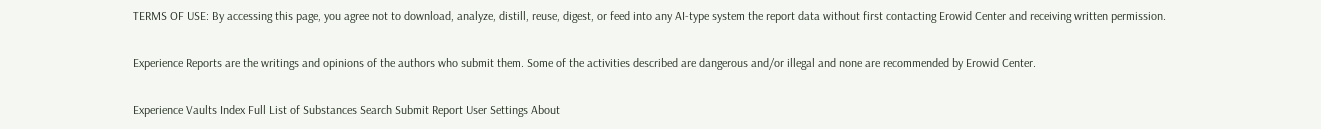TERMS OF USE: By accessing this page, you agree not to download, analyze, distill, reuse, digest, or feed into any AI-type system the report data without first contacting Erowid Center and receiving written permission.

Experience Reports are the writings and opinions of the authors who submit them. Some of the activities described are dangerous and/or illegal and none are recommended by Erowid Center.

Experience Vaults Index Full List of Substances Search Submit Report User Settings About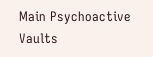Main Psychoactive Vaults